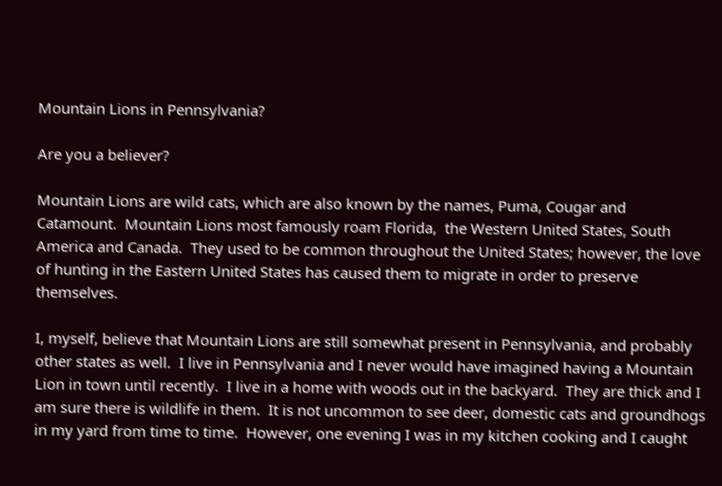Mountain Lions in Pennsylvania?

Are you a believer?

Mountain Lions are wild cats, which are also known by the names, Puma, Cougar and Catamount.  Mountain Lions most famously roam Florida,  the Western United States, South America and Canada.  They used to be common throughout the United States; however, the love of hunting in the Eastern United States has caused them to migrate in order to preserve themselves.

I, myself, believe that Mountain Lions are still somewhat present in Pennsylvania, and probably other states as well.  I live in Pennsylvania and I never would have imagined having a Mountain Lion in town until recently.  I live in a home with woods out in the backyard.  They are thick and I am sure there is wildlife in them.  It is not uncommon to see deer, domestic cats and groundhogs in my yard from time to time.  However, one evening I was in my kitchen cooking and I caught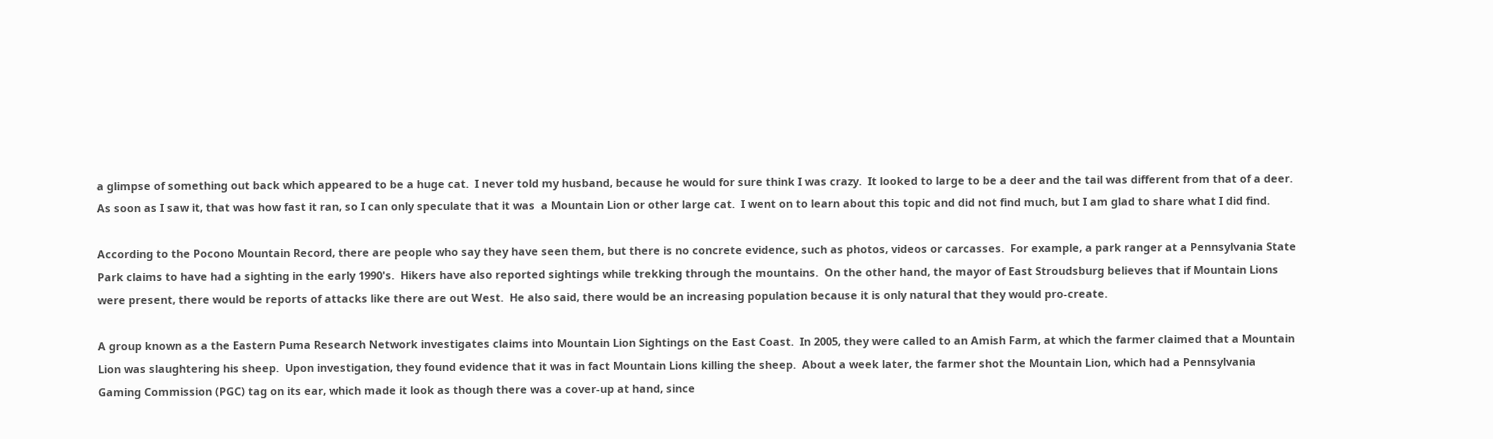a glimpse of something out back which appeared to be a huge cat.  I never told my husband, because he would for sure think I was crazy.  It looked to large to be a deer and the tail was different from that of a deer.  As soon as I saw it, that was how fast it ran, so I can only speculate that it was  a Mountain Lion or other large cat.  I went on to learn about this topic and did not find much, but I am glad to share what I did find.

According to the Pocono Mountain Record, there are people who say they have seen them, but there is no concrete evidence, such as photos, videos or carcasses.  For example, a park ranger at a Pennsylvania State Park claims to have had a sighting in the early 1990's.  Hikers have also reported sightings while trekking through the mountains.  On the other hand, the mayor of East Stroudsburg believes that if Mountain Lions were present, there would be reports of attacks like there are out West.  He also said, there would be an increasing population because it is only natural that they would pro-create.

A group known as a the Eastern Puma Research Network investigates claims into Mountain Lion Sightings on the East Coast.  In 2005, they were called to an Amish Farm, at which the farmer claimed that a Mountain Lion was slaughtering his sheep.  Upon investigation, they found evidence that it was in fact Mountain Lions killing the sheep.  About a week later, the farmer shot the Mountain Lion, which had a Pennsylvania Gaming Commission (PGC) tag on its ear, which made it look as though there was a cover-up at hand, since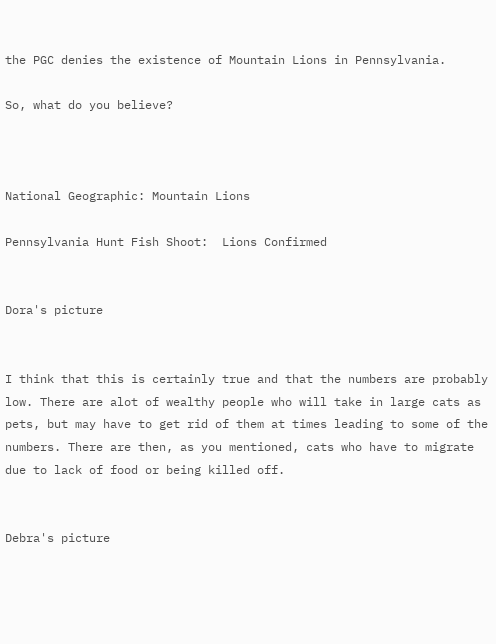the PGC denies the existence of Mountain Lions in Pennsylvania.

So, what do you believe?



National Geographic: Mountain Lions

Pennsylvania Hunt Fish Shoot:  Lions Confirmed


Dora's picture


I think that this is certainly true and that the numbers are probably low. There are alot of wealthy people who will take in large cats as pets, but may have to get rid of them at times leading to some of the numbers. There are then, as you mentioned, cats who have to migrate due to lack of food or being killed off.


Debra's picture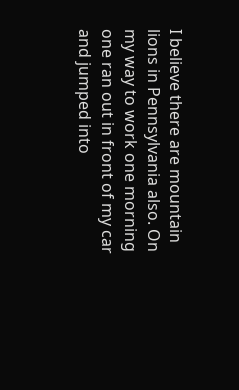I believe there are mountain lions in Pennsylvania also. On my way to work one morning one ran out in front of my car and jumped into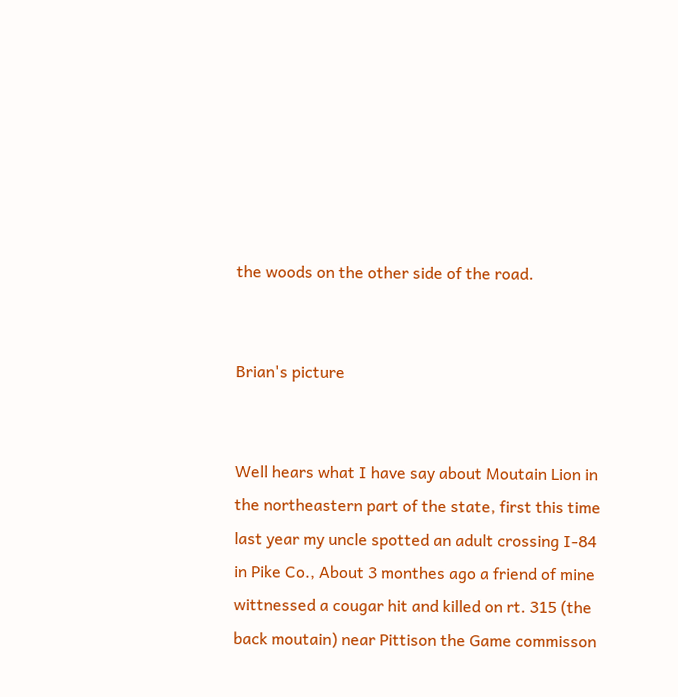the woods on the other side of the road.


Brian's picture


Well hears what I have say about Moutain Lion in the northeastern part of the state, first this time last year my uncle spotted an adult crossing I-84 in Pike Co., About 3 monthes ago a friend of mine wittnessed a cougar hit and killed on rt. 315 (the back moutain) near Pittison the Game commisson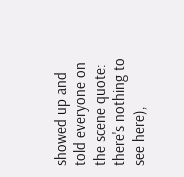showed up and told everyone on the scene quote: there's nothing to see here),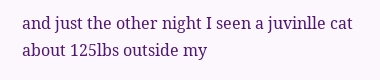and just the other night I seen a juvinlle cat about 125lbs outside my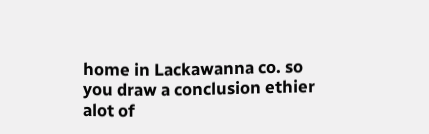home in Lackawanna co. so you draw a conclusion ethier alot of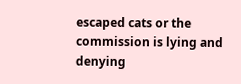escaped cats or the commission is lying and denying